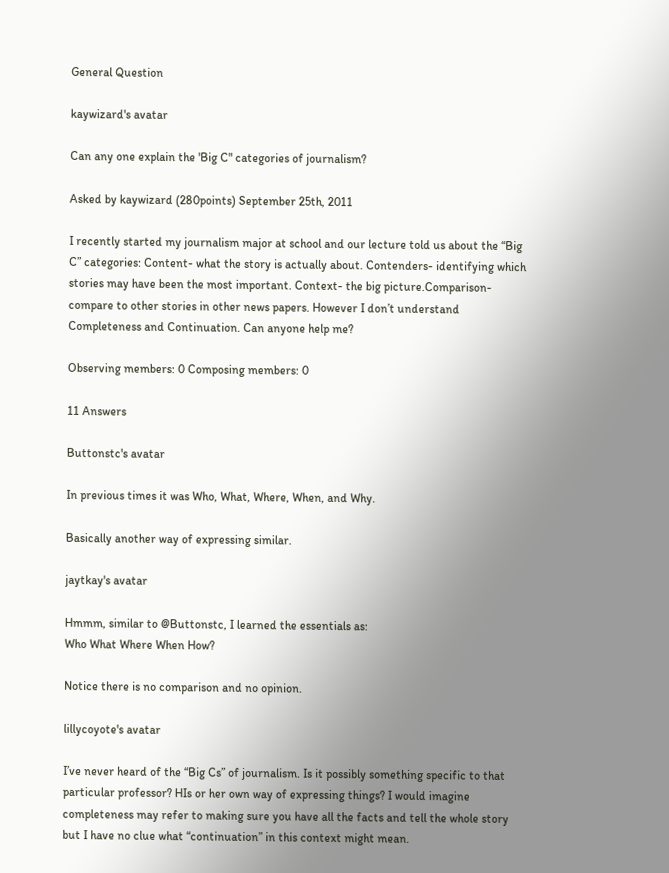General Question

kaywizard's avatar

Can any one explain the 'Big C" categories of journalism?

Asked by kaywizard (280points) September 25th, 2011

I recently started my journalism major at school and our lecture told us about the “Big C” categories: Content- what the story is actually about. Contenders- identifying which stories may have been the most important. Context- the big picture.Comparison- compare to other stories in other news papers. However I don’t understand Completeness and Continuation. Can anyone help me?

Observing members: 0 Composing members: 0

11 Answers

Buttonstc's avatar

In previous times it was Who, What, Where, When, and Why.

Basically another way of expressing similar.

jaytkay's avatar

Hmmm, similar to @Buttonstc, I learned the essentials as:
Who What Where When How?

Notice there is no comparison and no opinion.

lillycoyote's avatar

I’ve never heard of the “Big Cs” of journalism. Is it possibly something specific to that particular professor? HIs or her own way of expressing things? I would imagine completeness may refer to making sure you have all the facts and tell the whole story but I have no clue what “continuation” in this context might mean.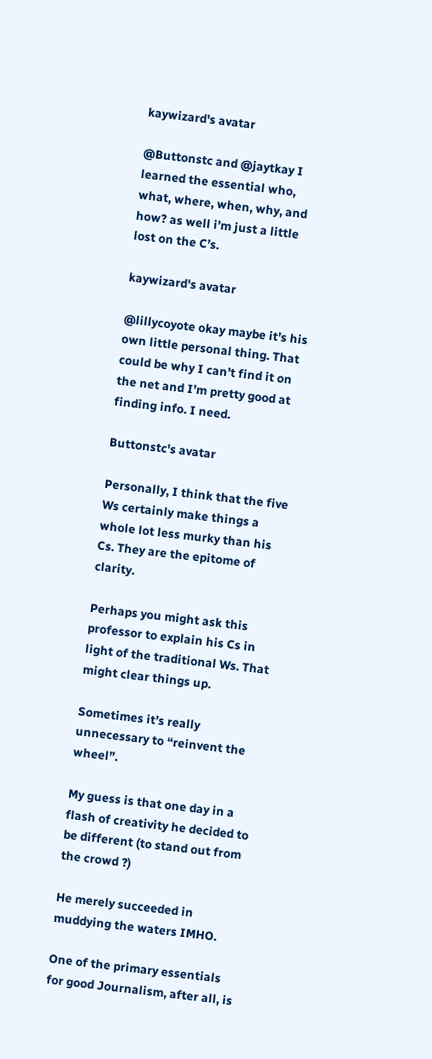kaywizard's avatar

@Buttonstc and @jaytkay I learned the essential who, what, where, when, why, and how? as well i’m just a little lost on the C’s.

kaywizard's avatar

@lillycoyote okay maybe it’s his own little personal thing. That could be why I can’t find it on the net and I’m pretty good at finding info. I need.

Buttonstc's avatar

Personally, I think that the five Ws certainly make things a whole lot less murky than his Cs. They are the epitome of clarity.

Perhaps you might ask this professor to explain his Cs in light of the traditional Ws. That might clear things up.

Sometimes it’s really unnecessary to “reinvent the wheel”.

My guess is that one day in a flash of creativity he decided to be different (to stand out from the crowd ?)

He merely succeeded in muddying the waters IMHO.

One of the primary essentials for good Journalism, after all, is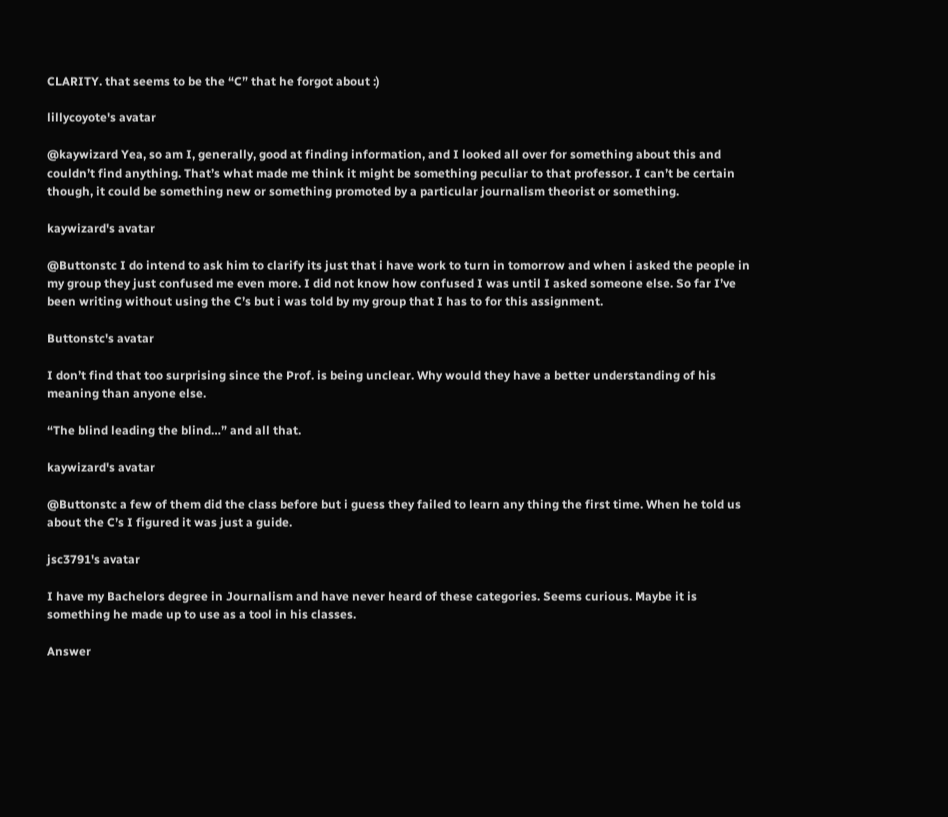CLARITY. that seems to be the “C” that he forgot about :)

lillycoyote's avatar

@kaywizard Yea, so am I, generally, good at finding information, and I looked all over for something about this and couldn’t find anything. That’s what made me think it might be something peculiar to that professor. I can’t be certain though, it could be something new or something promoted by a particular journalism theorist or something.

kaywizard's avatar

@Buttonstc I do intend to ask him to clarify its just that i have work to turn in tomorrow and when i asked the people in my group they just confused me even more. I did not know how confused I was until I asked someone else. So far I’ve been writing without using the C’s but i was told by my group that I has to for this assignment.

Buttonstc's avatar

I don’t find that too surprising since the Prof. is being unclear. Why would they have a better understanding of his meaning than anyone else.

“The blind leading the blind…” and all that.

kaywizard's avatar

@Buttonstc a few of them did the class before but i guess they failed to learn any thing the first time. When he told us about the C’s I figured it was just a guide.

jsc3791's avatar

I have my Bachelors degree in Journalism and have never heard of these categories. Seems curious. Maybe it is something he made up to use as a tool in his classes.

Answer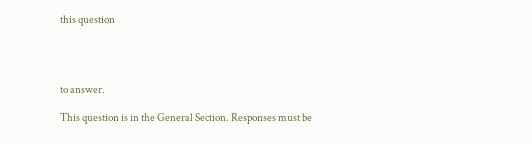this question




to answer.

This question is in the General Section. Responses must be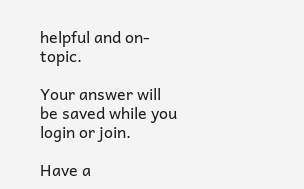helpful and on-topic.

Your answer will be saved while you login or join.

Have a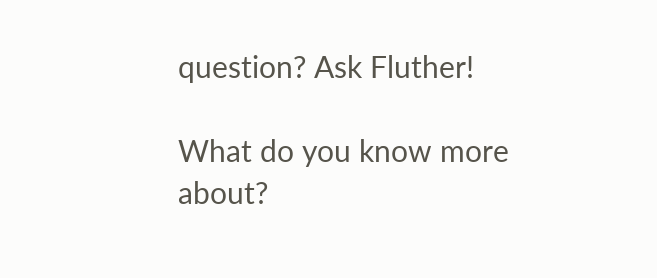question? Ask Fluther!

What do you know more about?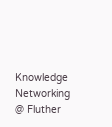Knowledge Networking @ Fluther